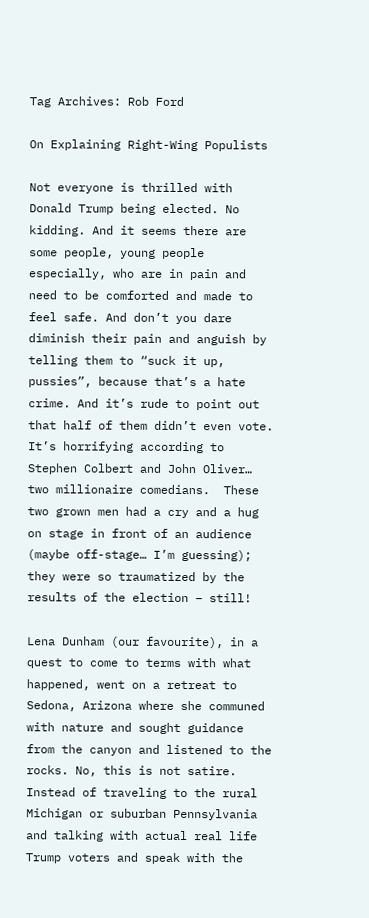Tag Archives: Rob Ford

On Explaining Right-Wing Populists

Not everyone is thrilled with Donald Trump being elected. No kidding. And it seems there are some people, young people especially, who are in pain and need to be comforted and made to feel safe. And don’t you dare diminish their pain and anguish by telling them to “suck it up, pussies”, because that’s a hate crime. And it’s rude to point out that half of them didn’t even vote. It’s horrifying according to Stephen Colbert and John Oliver… two millionaire comedians.  These two grown men had a cry and a hug on stage in front of an audience (maybe off-stage… I’m guessing); they were so traumatized by the results of the election – still!

Lena Dunham (our favourite), in a quest to come to terms with what happened, went on a retreat to Sedona, Arizona where she communed with nature and sought guidance from the canyon and listened to the rocks. No, this is not satire. Instead of traveling to the rural Michigan or suburban Pennsylvania and talking with actual real life Trump voters and speak with the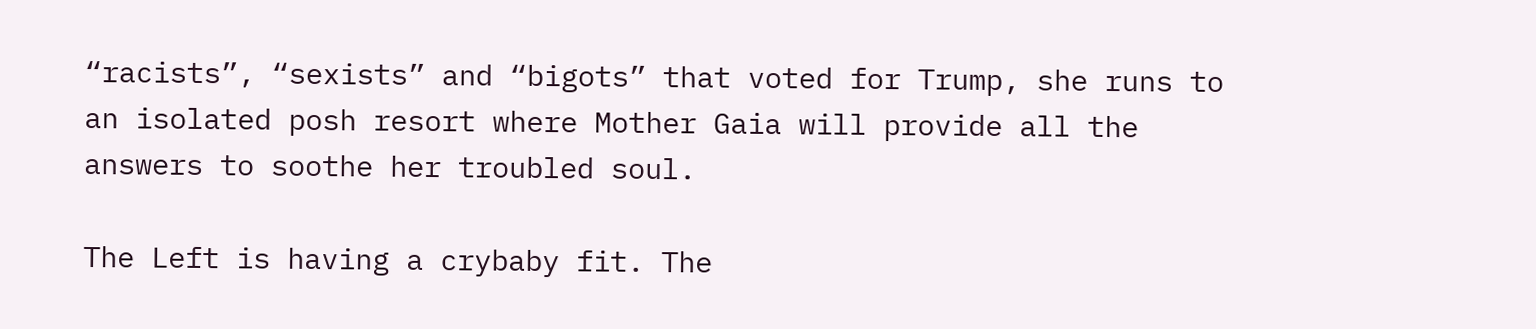“racists”, “sexists” and “bigots” that voted for Trump, she runs to an isolated posh resort where Mother Gaia will provide all the answers to soothe her troubled soul.

The Left is having a crybaby fit. The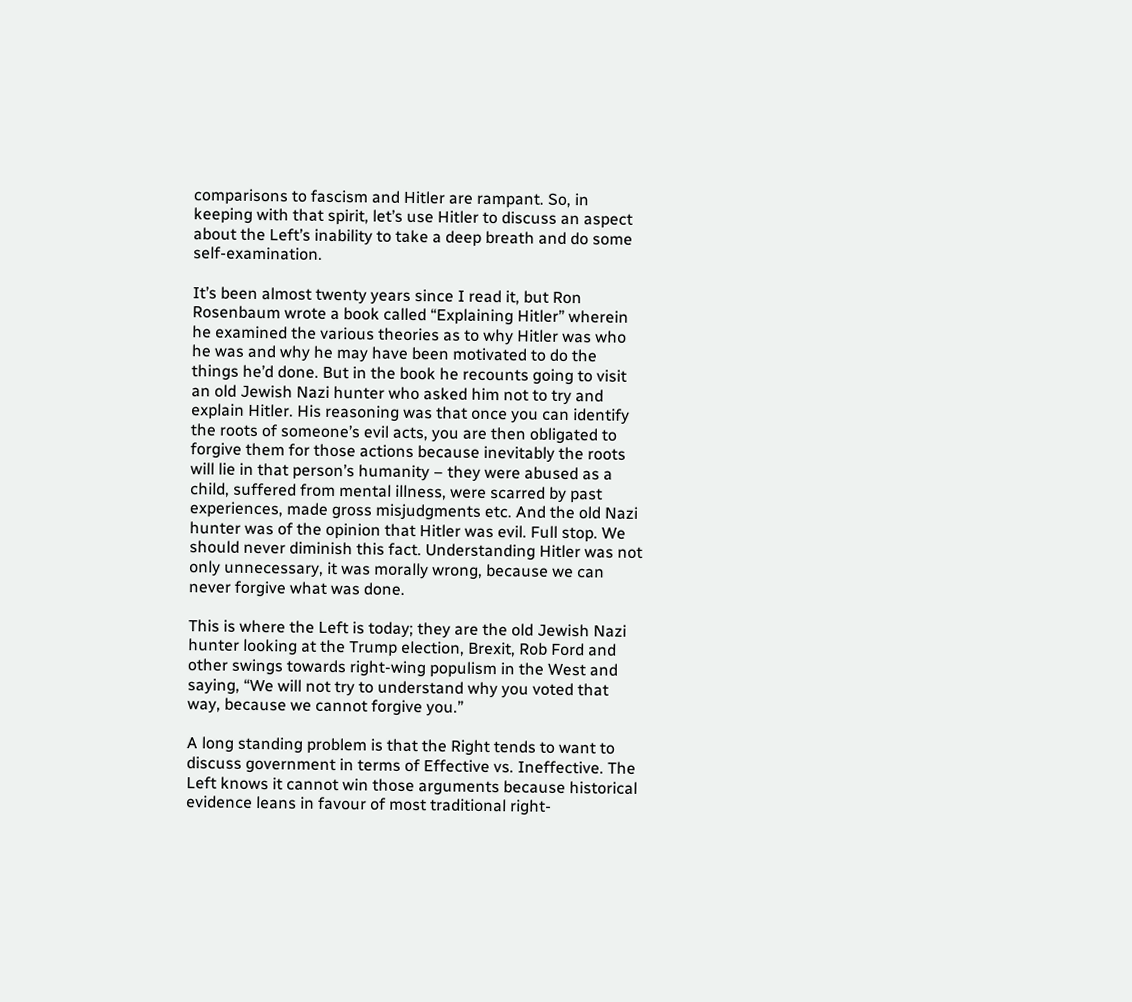comparisons to fascism and Hitler are rampant. So, in keeping with that spirit, let’s use Hitler to discuss an aspect about the Left’s inability to take a deep breath and do some self-examination.

It’s been almost twenty years since I read it, but Ron Rosenbaum wrote a book called “Explaining Hitler” wherein he examined the various theories as to why Hitler was who he was and why he may have been motivated to do the things he’d done. But in the book he recounts going to visit an old Jewish Nazi hunter who asked him not to try and explain Hitler. His reasoning was that once you can identify the roots of someone’s evil acts, you are then obligated to forgive them for those actions because inevitably the roots will lie in that person’s humanity – they were abused as a child, suffered from mental illness, were scarred by past experiences, made gross misjudgments etc. And the old Nazi hunter was of the opinion that Hitler was evil. Full stop. We should never diminish this fact. Understanding Hitler was not only unnecessary, it was morally wrong, because we can never forgive what was done.

This is where the Left is today; they are the old Jewish Nazi hunter looking at the Trump election, Brexit, Rob Ford and other swings towards right-wing populism in the West and saying, “We will not try to understand why you voted that way, because we cannot forgive you.”

A long standing problem is that the Right tends to want to discuss government in terms of Effective vs. Ineffective. The Left knows it cannot win those arguments because historical evidence leans in favour of most traditional right-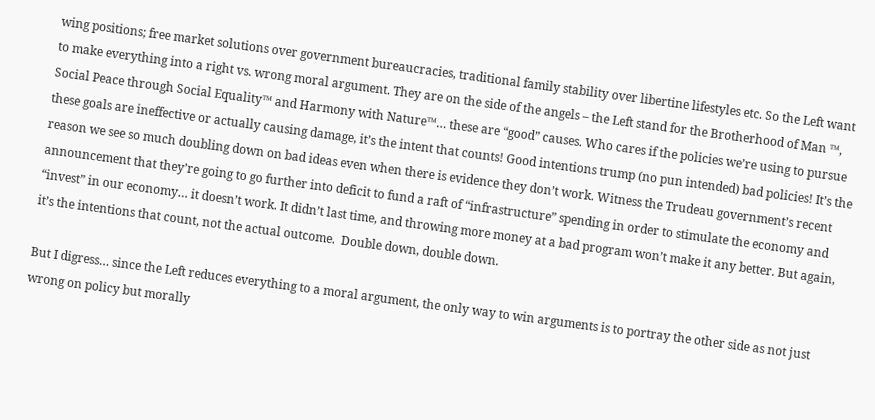wing positions; free market solutions over government bureaucracies, traditional family stability over libertine lifestyles etc. So the Left want to make everything into a right vs. wrong moral argument. They are on the side of the angels – the Left stand for the Brotherhood of Man ™, Social Peace through Social Equality™ and Harmony with Nature™… these are “good” causes. Who cares if the policies we’re using to pursue these goals are ineffective or actually causing damage, it’s the intent that counts! Good intentions trump (no pun intended) bad policies! It’s the reason we see so much doubling down on bad ideas even when there is evidence they don’t work. Witness the Trudeau government’s recent announcement that they’re going to go further into deficit to fund a raft of “infrastructure” spending in order to stimulate the economy and “invest” in our economy… it doesn’t work. It didn’t last time, and throwing more money at a bad program won’t make it any better. But again, it’s the intentions that count, not the actual outcome.  Double down, double down.

But I digress… since the Left reduces everything to a moral argument, the only way to win arguments is to portray the other side as not just wrong on policy but morally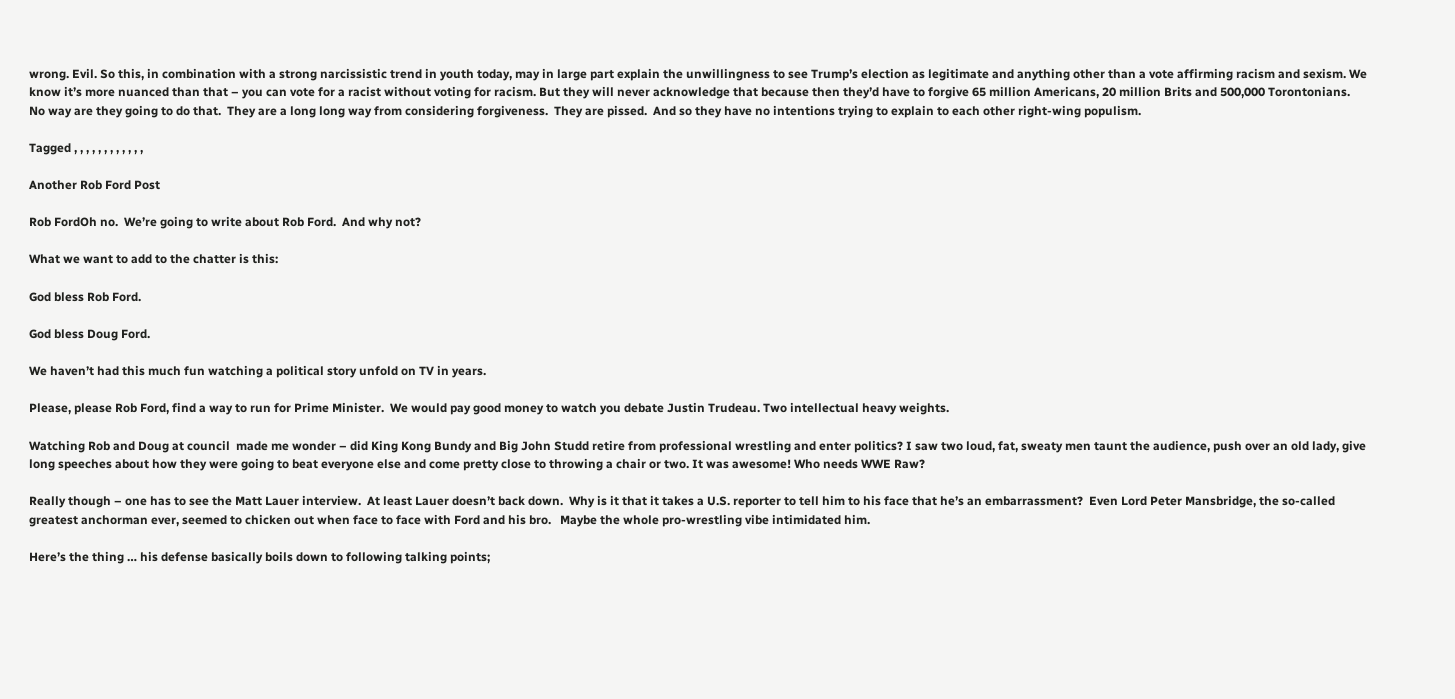wrong. Evil. So this, in combination with a strong narcissistic trend in youth today, may in large part explain the unwillingness to see Trump’s election as legitimate and anything other than a vote affirming racism and sexism. We know it’s more nuanced than that – you can vote for a racist without voting for racism. But they will never acknowledge that because then they’d have to forgive 65 million Americans, 20 million Brits and 500,000 Torontonians. No way are they going to do that.  They are a long long way from considering forgiveness.  They are pissed.  And so they have no intentions trying to explain to each other right-wing populism.

Tagged , , , , , , , , , , , ,

Another Rob Ford Post

Rob FordOh no.  We’re going to write about Rob Ford.  And why not?

What we want to add to the chatter is this:

God bless Rob Ford.

God bless Doug Ford.

We haven’t had this much fun watching a political story unfold on TV in years.

Please, please Rob Ford, find a way to run for Prime Minister.  We would pay good money to watch you debate Justin Trudeau. Two intellectual heavy weights.

Watching Rob and Doug at council  made me wonder – did King Kong Bundy and Big John Studd retire from professional wrestling and enter politics? I saw two loud, fat, sweaty men taunt the audience, push over an old lady, give long speeches about how they were going to beat everyone else and come pretty close to throwing a chair or two. It was awesome! Who needs WWE Raw?

Really though – one has to see the Matt Lauer interview.  At least Lauer doesn’t back down.  Why is it that it takes a U.S. reporter to tell him to his face that he’s an embarrassment?  Even Lord Peter Mansbridge, the so-called greatest anchorman ever, seemed to chicken out when face to face with Ford and his bro.   Maybe the whole pro-wrestling vibe intimidated him.

Here’s the thing … his defense basically boils down to following talking points;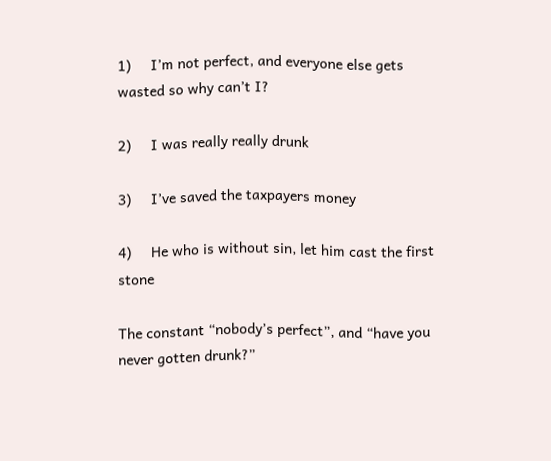1)     I’m not perfect, and everyone else gets wasted so why can’t I?

2)     I was really really drunk

3)     I’ve saved the taxpayers money

4)     He who is without sin, let him cast the first stone

The constant “nobody’s perfect”, and “have you never gotten drunk?”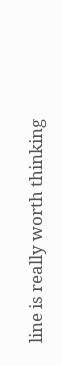line is really worth thinking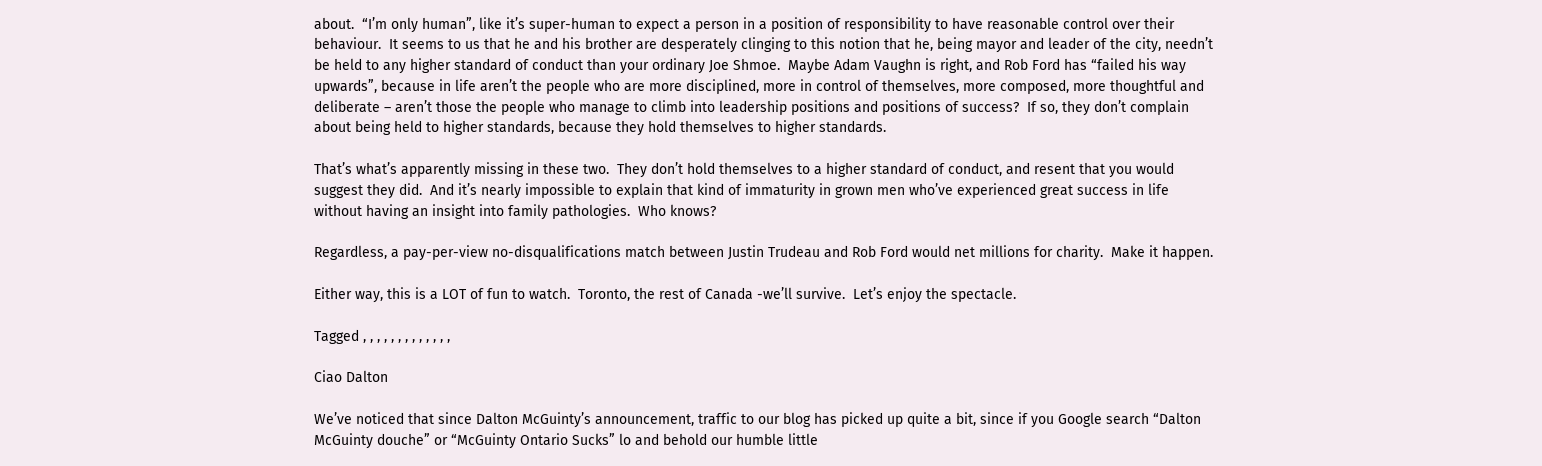about.  “I’m only human”, like it’s super-human to expect a person in a position of responsibility to have reasonable control over their behaviour.  It seems to us that he and his brother are desperately clinging to this notion that he, being mayor and leader of the city, needn’t be held to any higher standard of conduct than your ordinary Joe Shmoe.  Maybe Adam Vaughn is right, and Rob Ford has “failed his way upwards”, because in life aren’t the people who are more disciplined, more in control of themselves, more composed, more thoughtful and deliberate – aren’t those the people who manage to climb into leadership positions and positions of success?  If so, they don’t complain about being held to higher standards, because they hold themselves to higher standards.

That’s what’s apparently missing in these two.  They don’t hold themselves to a higher standard of conduct, and resent that you would suggest they did.  And it’s nearly impossible to explain that kind of immaturity in grown men who’ve experienced great success in life without having an insight into family pathologies.  Who knows?

Regardless, a pay-per-view no-disqualifications match between Justin Trudeau and Rob Ford would net millions for charity.  Make it happen.

Either way, this is a LOT of fun to watch.  Toronto, the rest of Canada -we’ll survive.  Let’s enjoy the spectacle.

Tagged , , , , , , , , , , , , ,

Ciao Dalton

We’ve noticed that since Dalton McGuinty’s announcement, traffic to our blog has picked up quite a bit, since if you Google search “Dalton McGuinty douche” or “McGuinty Ontario Sucks” lo and behold our humble little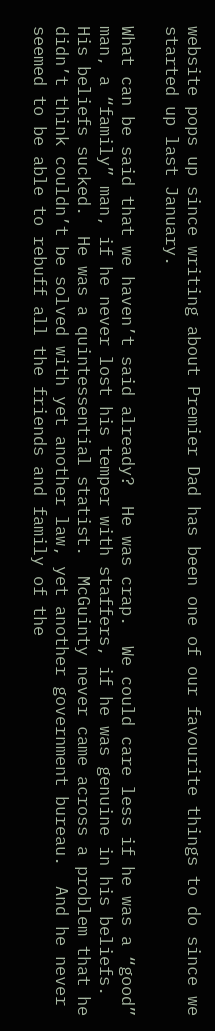website pops up since writing about Premier Dad has been one of our favourite things to do since we started up last January.

What can be said that we haven’t said already?  He was crap.  We could care less if he was a “good” man, a “family” man, if he never lost his temper with staffers, if he was genuine in his beliefs.  His beliefs sucked.  He was a quintessential statist.  McGuinty never came across a problem that he didn’t think couldn’t be solved with yet another law, yet another government bureau.  And he never seemed to be able to rebuff all the friends and family of the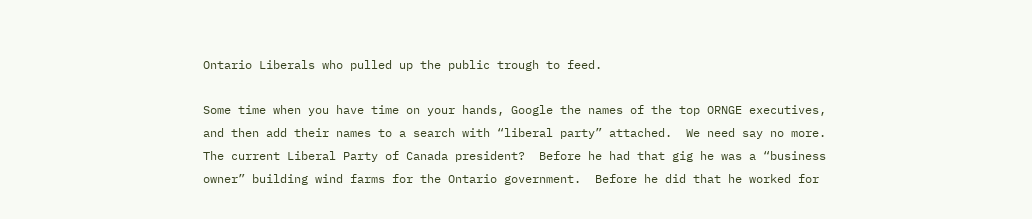Ontario Liberals who pulled up the public trough to feed.

Some time when you have time on your hands, Google the names of the top ORNGE executives, and then add their names to a search with “liberal party” attached.  We need say no more.  The current Liberal Party of Canada president?  Before he had that gig he was a “business owner” building wind farms for the Ontario government.  Before he did that he worked for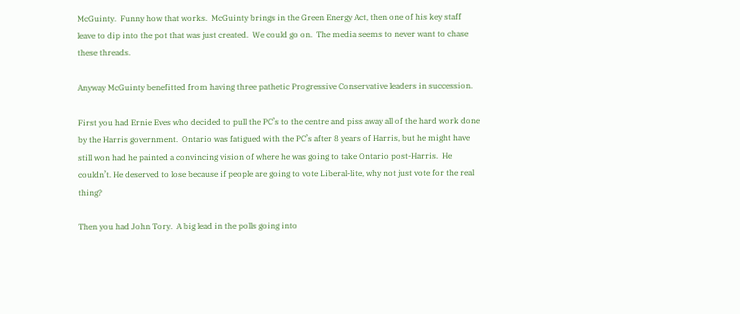McGuinty.  Funny how that works.  McGuinty brings in the Green Energy Act, then one of his key staff leave to dip into the pot that was just created.  We could go on.  The media seems to never want to chase these threads.

Anyway McGuinty benefitted from having three pathetic Progressive Conservative leaders in succession.

First you had Ernie Eves who decided to pull the PC’s to the centre and piss away all of the hard work done by the Harris government.  Ontario was fatigued with the PC’s after 8 years of Harris, but he might have still won had he painted a convincing vision of where he was going to take Ontario post-Harris.  He couldn’t. He deserved to lose because if people are going to vote Liberal-lite, why not just vote for the real thing?

Then you had John Tory.  A big lead in the polls going into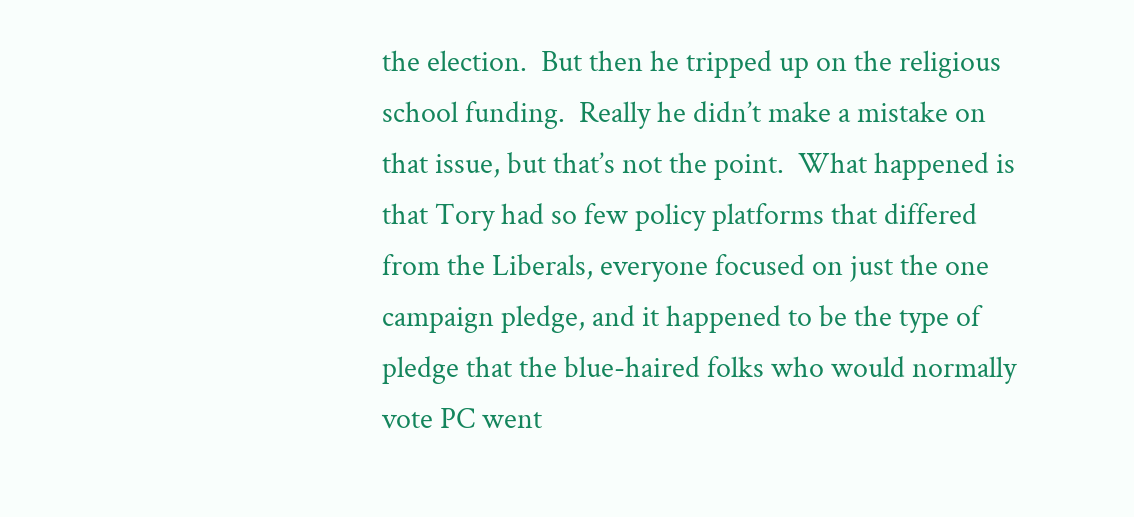the election.  But then he tripped up on the religious school funding.  Really he didn’t make a mistake on that issue, but that’s not the point.  What happened is that Tory had so few policy platforms that differed from the Liberals, everyone focused on just the one campaign pledge, and it happened to be the type of pledge that the blue-haired folks who would normally vote PC went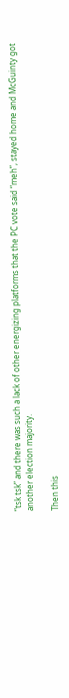“tsk tsk” and there was such a lack of other energizing platforms that the PC vote said “meh”, stayed home and McGuinty got another election majority.

Then this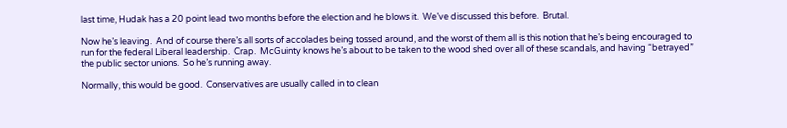last time, Hudak has a 20 point lead two months before the election and he blows it.  We’ve discussed this before.  Brutal.

Now he’s leaving.  And of course there’s all sorts of accolades being tossed around, and the worst of them all is this notion that he’s being encouraged to run for the federal Liberal leadership.  Crap.  McGuinty knows he’s about to be taken to the wood shed over all of these scandals, and having “betrayed” the public sector unions.  So he’s running away.

Normally, this would be good.  Conservatives are usually called in to clean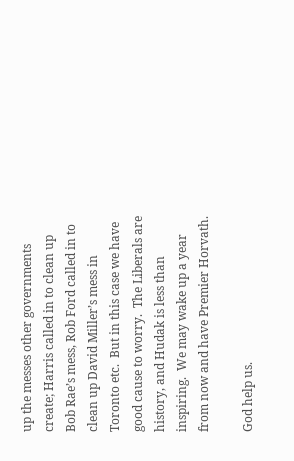up the messes other governments create; Harris called in to clean up Bob Rae’s mess, Rob Ford called in to clean up David Miller’s mess in Toronto etc.  But in this case we have good cause to worry.  The Liberals are history, and Hudak is less than inspiring.  We may wake up a year from now and have Premier Horvath.

God help us.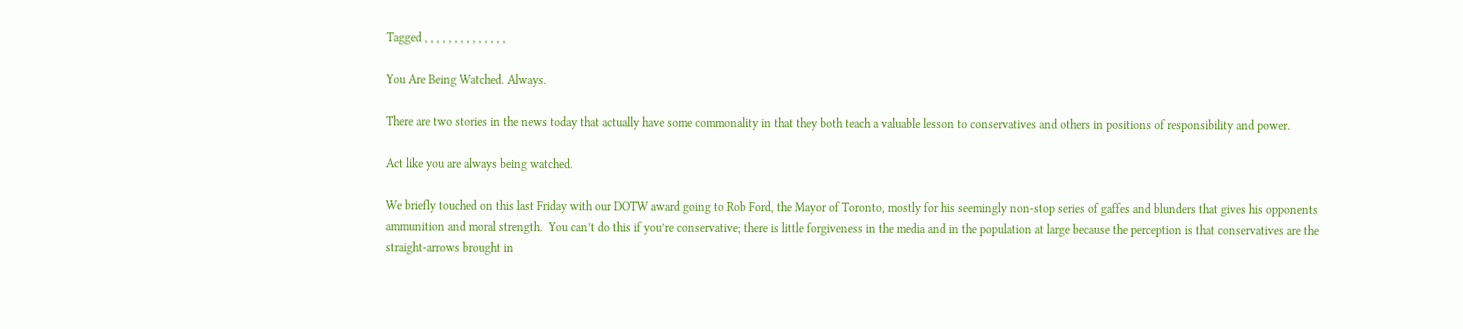Tagged , , , , , , , , , , , , , ,

You Are Being Watched. Always.

There are two stories in the news today that actually have some commonality in that they both teach a valuable lesson to conservatives and others in positions of responsibility and power.

Act like you are always being watched.

We briefly touched on this last Friday with our DOTW award going to Rob Ford, the Mayor of Toronto, mostly for his seemingly non-stop series of gaffes and blunders that gives his opponents ammunition and moral strength.  You can’t do this if you’re conservative; there is little forgiveness in the media and in the population at large because the perception is that conservatives are the straight-arrows brought in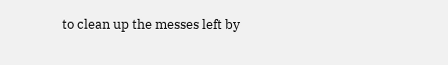to clean up the messes left by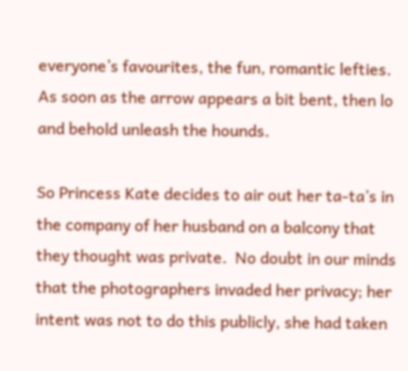everyone’s favourites, the fun, romantic lefties.  As soon as the arrow appears a bit bent, then lo and behold unleash the hounds.

So Princess Kate decides to air out her ta-ta’s in the company of her husband on a balcony that they thought was private.  No doubt in our minds that the photographers invaded her privacy; her intent was not to do this publicly, she had taken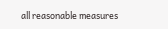all reasonable measures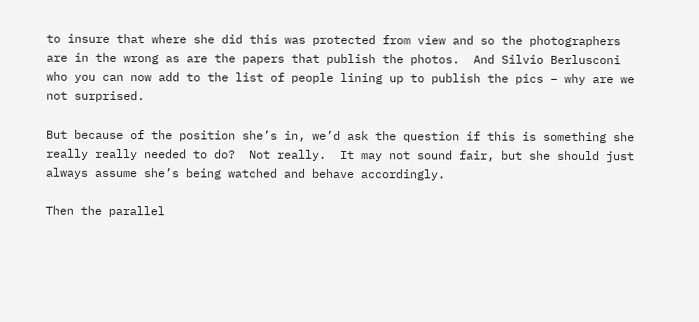to insure that where she did this was protected from view and so the photographers are in the wrong as are the papers that publish the photos.  And Silvio Berlusconi who you can now add to the list of people lining up to publish the pics – why are we not surprised.

But because of the position she’s in, we’d ask the question if this is something she really really needed to do?  Not really.  It may not sound fair, but she should just always assume she’s being watched and behave accordingly.

Then the parallel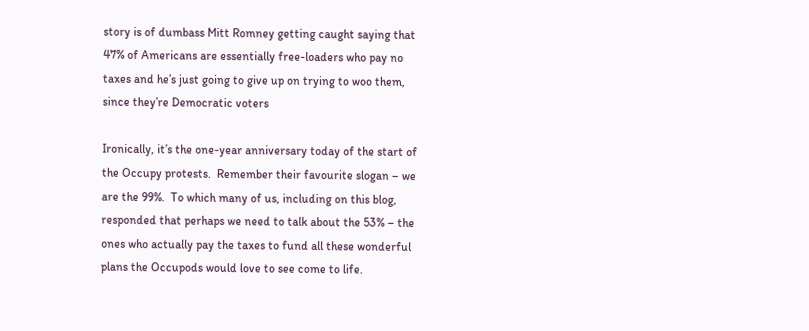story is of dumbass Mitt Romney getting caught saying that 47% of Americans are essentially free-loaders who pay no taxes and he’s just going to give up on trying to woo them, since they’re Democratic voters

Ironically, it’s the one-year anniversary today of the start of the Occupy protests.  Remember their favourite slogan – we are the 99%.  To which many of us, including on this blog, responded that perhaps we need to talk about the 53% – the ones who actually pay the taxes to fund all these wonderful plans the Occupods would love to see come to life.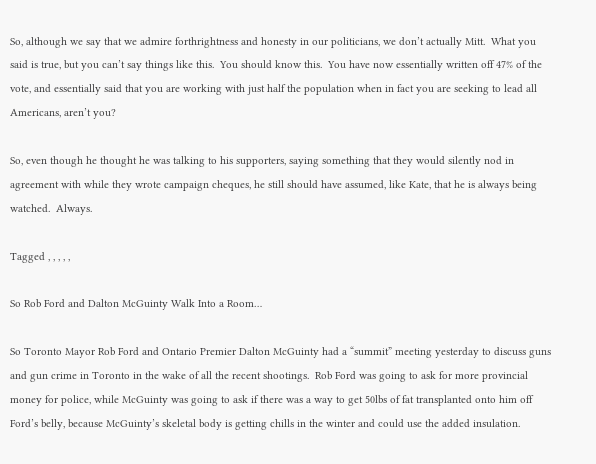So, although we say that we admire forthrightness and honesty in our politicians, we don’t actually Mitt.  What you said is true, but you can’t say things like this.  You should know this.  You have now essentially written off 47% of the vote, and essentially said that you are working with just half the population when in fact you are seeking to lead all Americans, aren’t you?

So, even though he thought he was talking to his supporters, saying something that they would silently nod in agreement with while they wrote campaign cheques, he still should have assumed, like Kate, that he is always being watched.  Always.

Tagged , , , , ,

So Rob Ford and Dalton McGuinty Walk Into a Room…

So Toronto Mayor Rob Ford and Ontario Premier Dalton McGuinty had a “summit” meeting yesterday to discuss guns and gun crime in Toronto in the wake of all the recent shootings.  Rob Ford was going to ask for more provincial money for police, while McGuinty was going to ask if there was a way to get 50lbs of fat transplanted onto him off Ford’s belly, because McGuinty’s skeletal body is getting chills in the winter and could use the added insulation.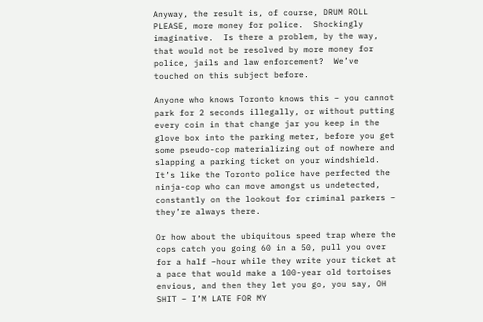Anyway, the result is, of course, DRUM ROLL PLEASE, more money for police.  Shockingly imaginative.  Is there a problem, by the way, that would not be resolved by more money for police, jails and law enforcement?  We’ve touched on this subject before.

Anyone who knows Toronto knows this – you cannot park for 2 seconds illegally, or without putting every coin in that change jar you keep in the glove box into the parking meter, before you get some pseudo-cop materializing out of nowhere and slapping a parking ticket on your windshield.  It’s like the Toronto police have perfected the ninja-cop who can move amongst us undetected, constantly on the lookout for criminal parkers – they’re always there.

Or how about the ubiquitous speed trap where the cops catch you going 60 in a 50, pull you over for a half –hour while they write your ticket at a pace that would make a 100-year old tortoises envious, and then they let you go, you say, OH SHIT – I’M LATE FOR MY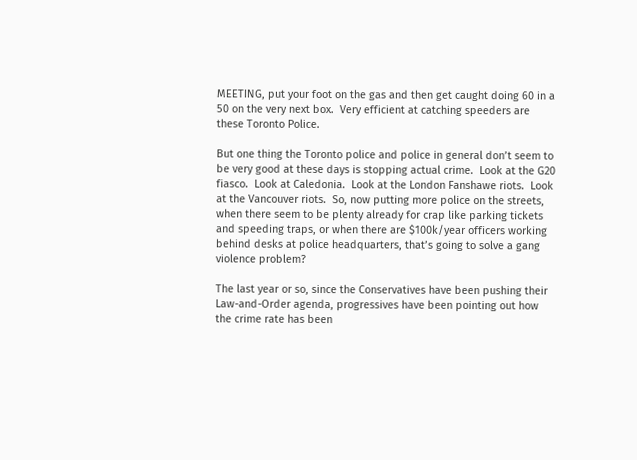MEETING, put your foot on the gas and then get caught doing 60 in a 50 on the very next box.  Very efficient at catching speeders are these Toronto Police.

But one thing the Toronto police and police in general don’t seem to be very good at these days is stopping actual crime.  Look at the G20 fiasco.  Look at Caledonia.  Look at the London Fanshawe riots.  Look at the Vancouver riots.  So, now putting more police on the streets, when there seem to be plenty already for crap like parking tickets and speeding traps, or when there are $100k/year officers working behind desks at police headquarters, that’s going to solve a gang violence problem?

The last year or so, since the Conservatives have been pushing their Law-and-Order agenda, progressives have been pointing out how the crime rate has been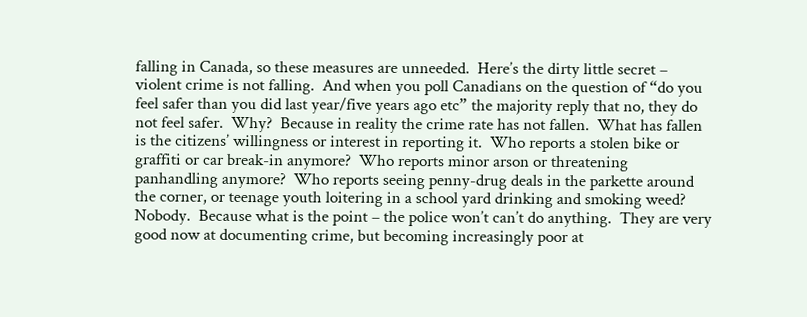falling in Canada, so these measures are unneeded.  Here’s the dirty little secret – violent crime is not falling.  And when you poll Canadians on the question of “do you feel safer than you did last year/five years ago etc” the majority reply that no, they do not feel safer.  Why?  Because in reality the crime rate has not fallen.  What has fallen is the citizens’ willingness or interest in reporting it.  Who reports a stolen bike or graffiti or car break-in anymore?  Who reports minor arson or threatening panhandling anymore?  Who reports seeing penny-drug deals in the parkette around the corner, or teenage youth loitering in a school yard drinking and smoking weed?  Nobody.  Because what is the point – the police won’t can’t do anything.  They are very good now at documenting crime, but becoming increasingly poor at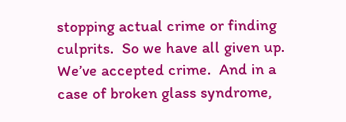stopping actual crime or finding culprits.  So we have all given up.  We’ve accepted crime.  And in a case of broken glass syndrome,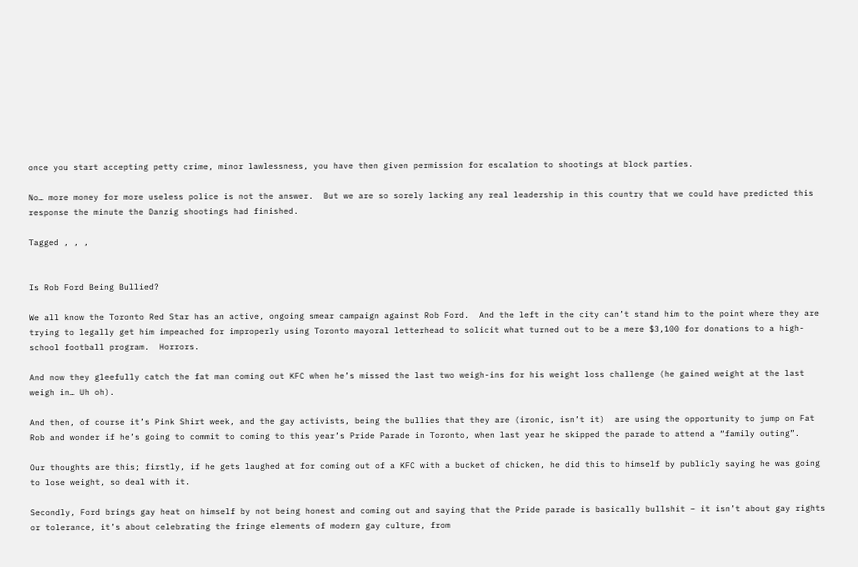once you start accepting petty crime, minor lawlessness, you have then given permission for escalation to shootings at block parties.

No… more money for more useless police is not the answer.  But we are so sorely lacking any real leadership in this country that we could have predicted this response the minute the Danzig shootings had finished.

Tagged , , ,


Is Rob Ford Being Bullied?

We all know the Toronto Red Star has an active, ongoing smear campaign against Rob Ford.  And the left in the city can’t stand him to the point where they are trying to legally get him impeached for improperly using Toronto mayoral letterhead to solicit what turned out to be a mere $3,100 for donations to a high-school football program.  Horrors.

And now they gleefully catch the fat man coming out KFC when he’s missed the last two weigh-ins for his weight loss challenge (he gained weight at the last weigh in… Uh oh).

And then, of course it’s Pink Shirt week, and the gay activists, being the bullies that they are (ironic, isn’t it)  are using the opportunity to jump on Fat Rob and wonder if he’s going to commit to coming to this year’s Pride Parade in Toronto, when last year he skipped the parade to attend a “family outing”.

Our thoughts are this; firstly, if he gets laughed at for coming out of a KFC with a bucket of chicken, he did this to himself by publicly saying he was going to lose weight, so deal with it.

Secondly, Ford brings gay heat on himself by not being honest and coming out and saying that the Pride parade is basically bullshit – it isn’t about gay rights or tolerance, it’s about celebrating the fringe elements of modern gay culture, from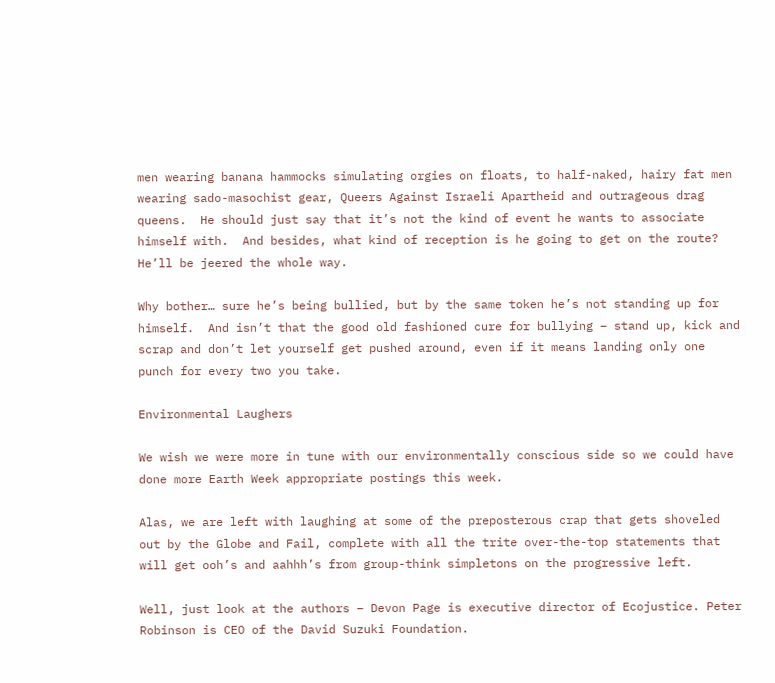men wearing banana hammocks simulating orgies on floats, to half-naked, hairy fat men wearing sado-masochist gear, Queers Against Israeli Apartheid and outrageous drag queens.  He should just say that it’s not the kind of event he wants to associate himself with.  And besides, what kind of reception is he going to get on the route?  He’ll be jeered the whole way.

Why bother… sure he’s being bullied, but by the same token he’s not standing up for himself.  And isn’t that the good old fashioned cure for bullying – stand up, kick and scrap and don’t let yourself get pushed around, even if it means landing only one punch for every two you take.

Environmental Laughers

We wish we were more in tune with our environmentally conscious side so we could have done more Earth Week appropriate postings this week.

Alas, we are left with laughing at some of the preposterous crap that gets shoveled out by the Globe and Fail, complete with all the trite over-the-top statements that will get ooh’s and aahhh’s from group-think simpletons on the progressive left.

Well, just look at the authors – Devon Page is executive director of Ecojustice. Peter Robinson is CEO of the David Suzuki Foundation.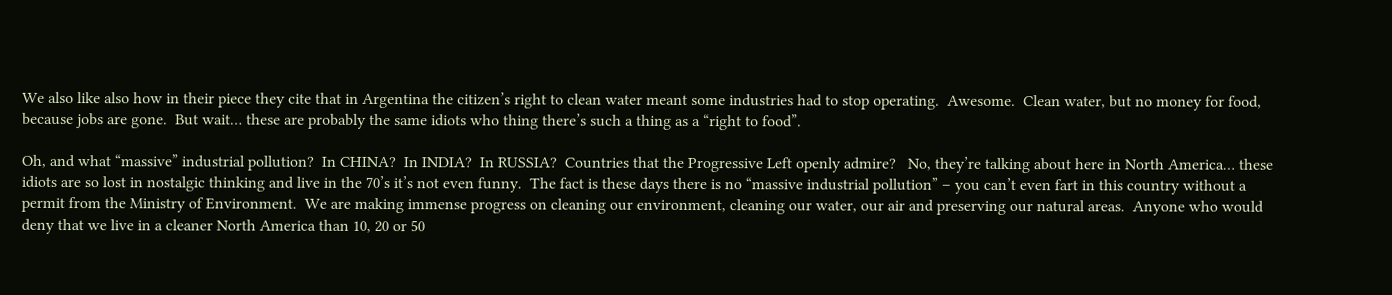We also like also how in their piece they cite that in Argentina the citizen’s right to clean water meant some industries had to stop operating.  Awesome.  Clean water, but no money for food, because jobs are gone.  But wait… these are probably the same idiots who thing there’s such a thing as a “right to food”.

Oh, and what “massive” industrial pollution?  In CHINA?  In INDIA?  In RUSSIA?  Countries that the Progressive Left openly admire?   No, they’re talking about here in North America… these idiots are so lost in nostalgic thinking and live in the 70’s it’s not even funny.  The fact is these days there is no “massive industrial pollution” – you can’t even fart in this country without a permit from the Ministry of Environment.  We are making immense progress on cleaning our environment, cleaning our water, our air and preserving our natural areas.  Anyone who would deny that we live in a cleaner North America than 10, 20 or 50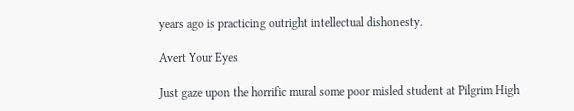years ago is practicing outright intellectual dishonesty.

Avert Your Eyes

Just gaze upon the horrific mural some poor misled student at Pilgrim High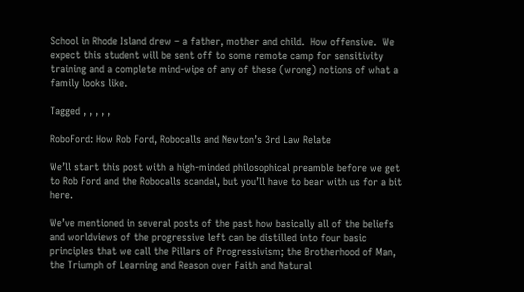School in Rhode Island drew – a father, mother and child.  How offensive.  We expect this student will be sent off to some remote camp for sensitivity training and a complete mind-wipe of any of these (wrong) notions of what a family looks like.

Tagged , , , , ,

RoboFord: How Rob Ford, Robocalls and Newton’s 3rd Law Relate

We’ll start this post with a high-minded philosophical preamble before we get to Rob Ford and the Robocalls scandal, but you’ll have to bear with us for a bit here.

We’ve mentioned in several posts of the past how basically all of the beliefs and worldviews of the progressive left can be distilled into four basic principles that we call the Pillars of Progressivism; the Brotherhood of Man, the Triumph of Learning and Reason over Faith and Natural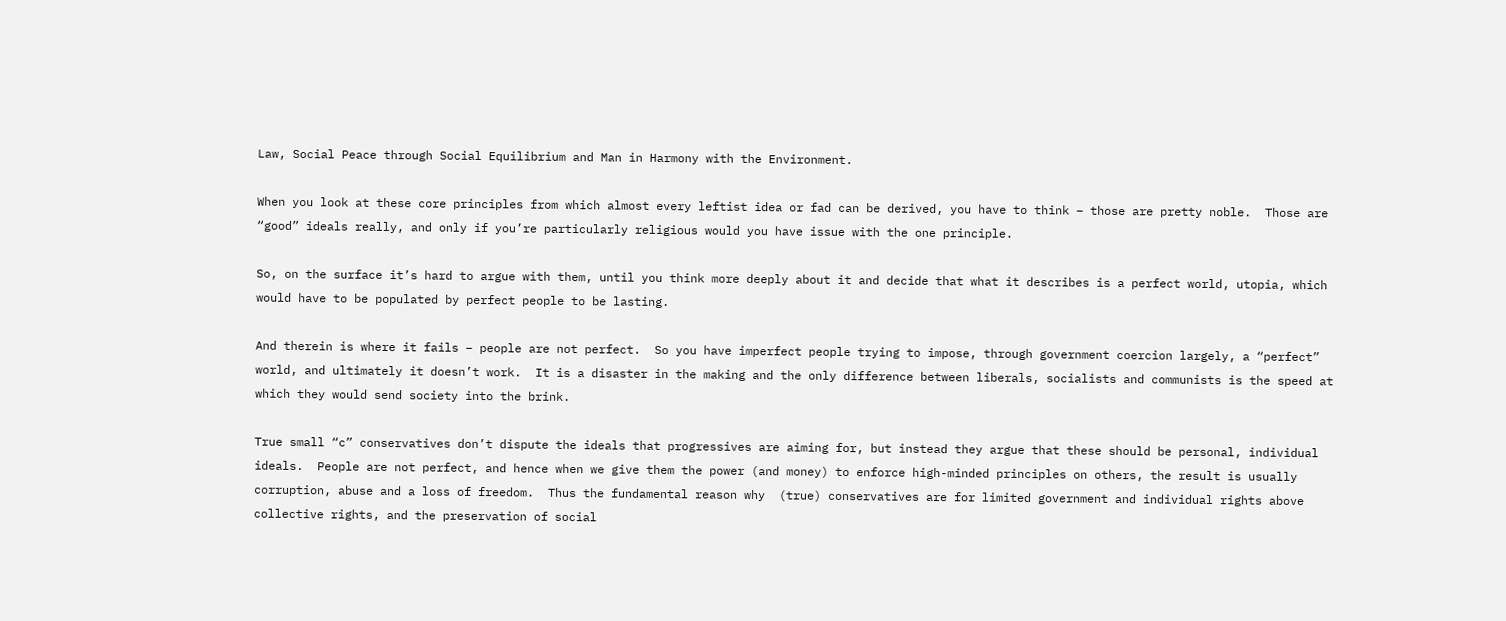Law, Social Peace through Social Equilibrium and Man in Harmony with the Environment.

When you look at these core principles from which almost every leftist idea or fad can be derived, you have to think – those are pretty noble.  Those are “good” ideals really, and only if you’re particularly religious would you have issue with the one principle.

So, on the surface it’s hard to argue with them, until you think more deeply about it and decide that what it describes is a perfect world, utopia, which would have to be populated by perfect people to be lasting.

And therein is where it fails – people are not perfect.  So you have imperfect people trying to impose, through government coercion largely, a “perfect” world, and ultimately it doesn’t work.  It is a disaster in the making and the only difference between liberals, socialists and communists is the speed at which they would send society into the brink.

True small “c” conservatives don’t dispute the ideals that progressives are aiming for, but instead they argue that these should be personal, individual ideals.  People are not perfect, and hence when we give them the power (and money) to enforce high-minded principles on others, the result is usually corruption, abuse and a loss of freedom.  Thus the fundamental reason why  (true) conservatives are for limited government and individual rights above collective rights, and the preservation of social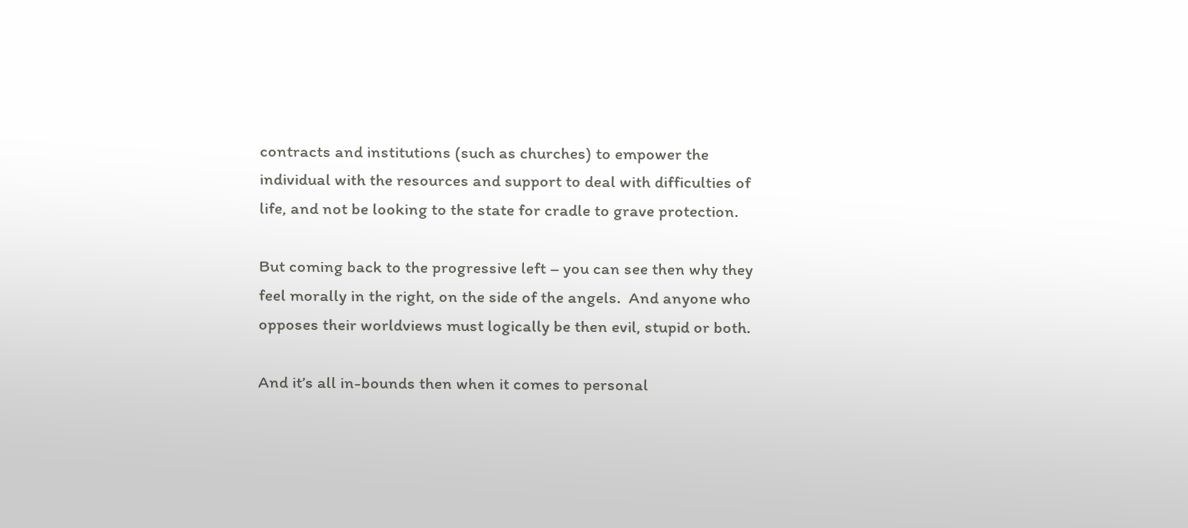contracts and institutions (such as churches) to empower the individual with the resources and support to deal with difficulties of life, and not be looking to the state for cradle to grave protection.

But coming back to the progressive left – you can see then why they feel morally in the right, on the side of the angels.  And anyone who opposes their worldviews must logically be then evil, stupid or both.

And it’s all in-bounds then when it comes to personal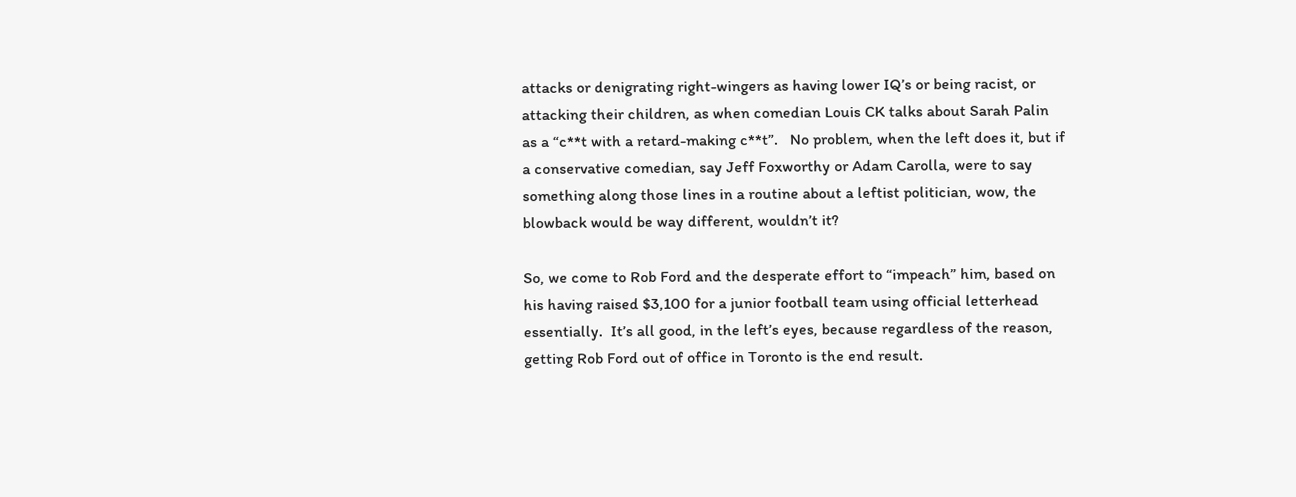attacks or denigrating right-wingers as having lower IQ’s or being racist, or attacking their children, as when comedian Louis CK talks about Sarah Palin as a “c**t with a retard-making c**t”.   No problem, when the left does it, but if a conservative comedian, say Jeff Foxworthy or Adam Carolla, were to say something along those lines in a routine about a leftist politician, wow, the blowback would be way different, wouldn’t it?

So, we come to Rob Ford and the desperate effort to “impeach” him, based on his having raised $3,100 for a junior football team using official letterhead essentially.  It’s all good, in the left’s eyes, because regardless of the reason, getting Rob Ford out of office in Toronto is the end result.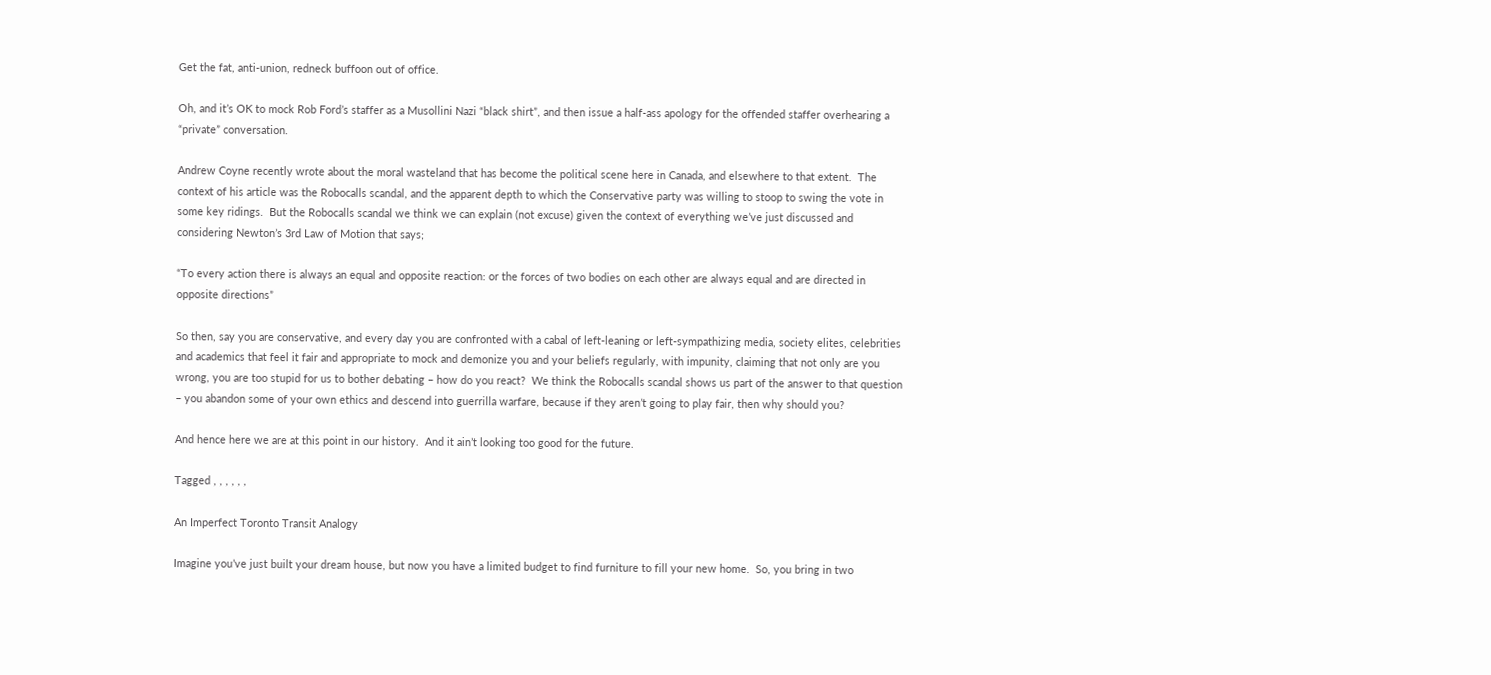Get the fat, anti-union, redneck buffoon out of office.

Oh, and it’s OK to mock Rob Ford’s staffer as a Musollini Nazi “black shirt”, and then issue a half-ass apology for the offended staffer overhearing a “private” conversation.

Andrew Coyne recently wrote about the moral wasteland that has become the political scene here in Canada, and elsewhere to that extent.  The context of his article was the Robocalls scandal, and the apparent depth to which the Conservative party was willing to stoop to swing the vote in some key ridings.  But the Robocalls scandal we think we can explain (not excuse) given the context of everything we’ve just discussed and considering Newton’s 3rd Law of Motion that says;

“To every action there is always an equal and opposite reaction: or the forces of two bodies on each other are always equal and are directed in opposite directions”

So then, say you are conservative, and every day you are confronted with a cabal of left-leaning or left-sympathizing media, society elites, celebrities and academics that feel it fair and appropriate to mock and demonize you and your beliefs regularly, with impunity, claiming that not only are you wrong, you are too stupid for us to bother debating – how do you react?  We think the Robocalls scandal shows us part of the answer to that question – you abandon some of your own ethics and descend into guerrilla warfare, because if they aren’t going to play fair, then why should you?

And hence here we are at this point in our history.  And it ain’t looking too good for the future.

Tagged , , , , , ,

An Imperfect Toronto Transit Analogy

Imagine you’ve just built your dream house, but now you have a limited budget to find furniture to fill your new home.  So, you bring in two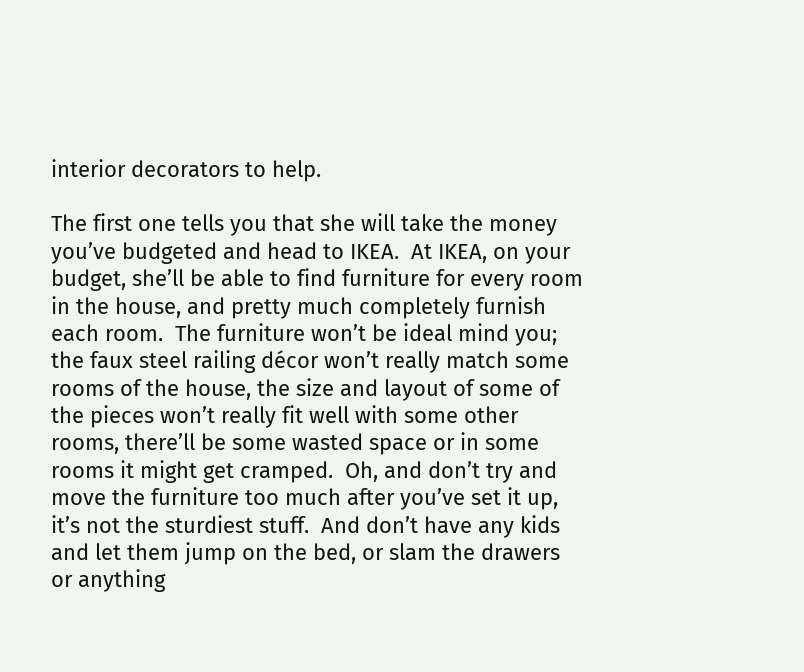interior decorators to help.

The first one tells you that she will take the money you’ve budgeted and head to IKEA.  At IKEA, on your budget, she’ll be able to find furniture for every room in the house, and pretty much completely furnish each room.  The furniture won’t be ideal mind you; the faux steel railing décor won’t really match some rooms of the house, the size and layout of some of the pieces won’t really fit well with some other rooms, there’ll be some wasted space or in some rooms it might get cramped.  Oh, and don’t try and move the furniture too much after you’ve set it up, it’s not the sturdiest stuff.  And don’t have any kids and let them jump on the bed, or slam the drawers or anything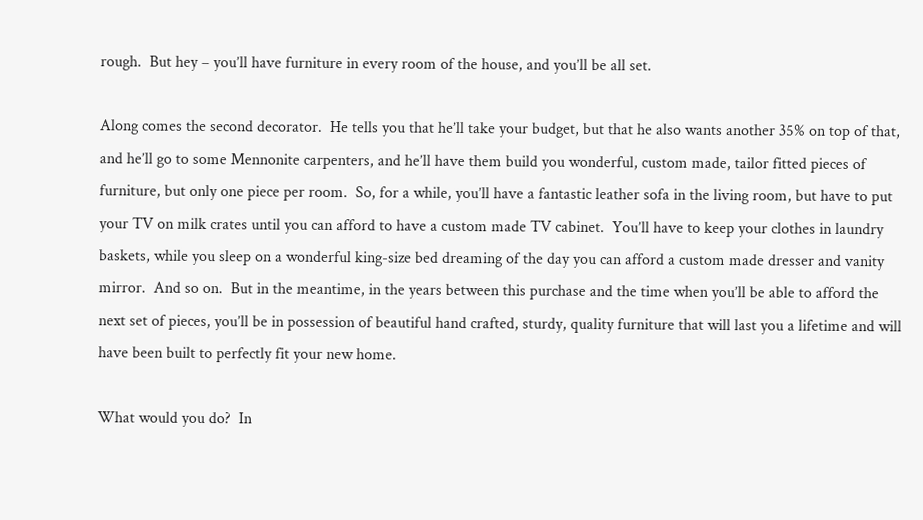rough.  But hey – you’ll have furniture in every room of the house, and you’ll be all set.

Along comes the second decorator.  He tells you that he’ll take your budget, but that he also wants another 35% on top of that, and he’ll go to some Mennonite carpenters, and he’ll have them build you wonderful, custom made, tailor fitted pieces of furniture, but only one piece per room.  So, for a while, you’ll have a fantastic leather sofa in the living room, but have to put your TV on milk crates until you can afford to have a custom made TV cabinet.  You’ll have to keep your clothes in laundry baskets, while you sleep on a wonderful king-size bed dreaming of the day you can afford a custom made dresser and vanity mirror.  And so on.  But in the meantime, in the years between this purchase and the time when you’ll be able to afford the next set of pieces, you’ll be in possession of beautiful hand crafted, sturdy, quality furniture that will last you a lifetime and will have been built to perfectly fit your new home.

What would you do?  In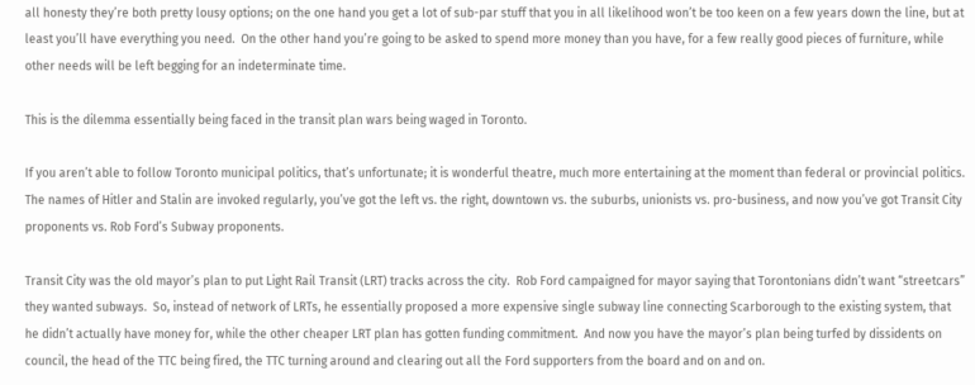all honesty they’re both pretty lousy options; on the one hand you get a lot of sub-par stuff that you in all likelihood won’t be too keen on a few years down the line, but at least you’ll have everything you need.  On the other hand you’re going to be asked to spend more money than you have, for a few really good pieces of furniture, while other needs will be left begging for an indeterminate time.

This is the dilemma essentially being faced in the transit plan wars being waged in Toronto.

If you aren’t able to follow Toronto municipal politics, that’s unfortunate; it is wonderful theatre, much more entertaining at the moment than federal or provincial politics.  The names of Hitler and Stalin are invoked regularly, you’ve got the left vs. the right, downtown vs. the suburbs, unionists vs. pro-business, and now you’ve got Transit City proponents vs. Rob Ford’s Subway proponents.

Transit City was the old mayor’s plan to put Light Rail Transit (LRT) tracks across the city.  Rob Ford campaigned for mayor saying that Torontonians didn’t want “streetcars” they wanted subways.  So, instead of network of LRTs, he essentially proposed a more expensive single subway line connecting Scarborough to the existing system, that he didn’t actually have money for, while the other cheaper LRT plan has gotten funding commitment.  And now you have the mayor’s plan being turfed by dissidents on council, the head of the TTC being fired, the TTC turning around and clearing out all the Ford supporters from the board and on and on.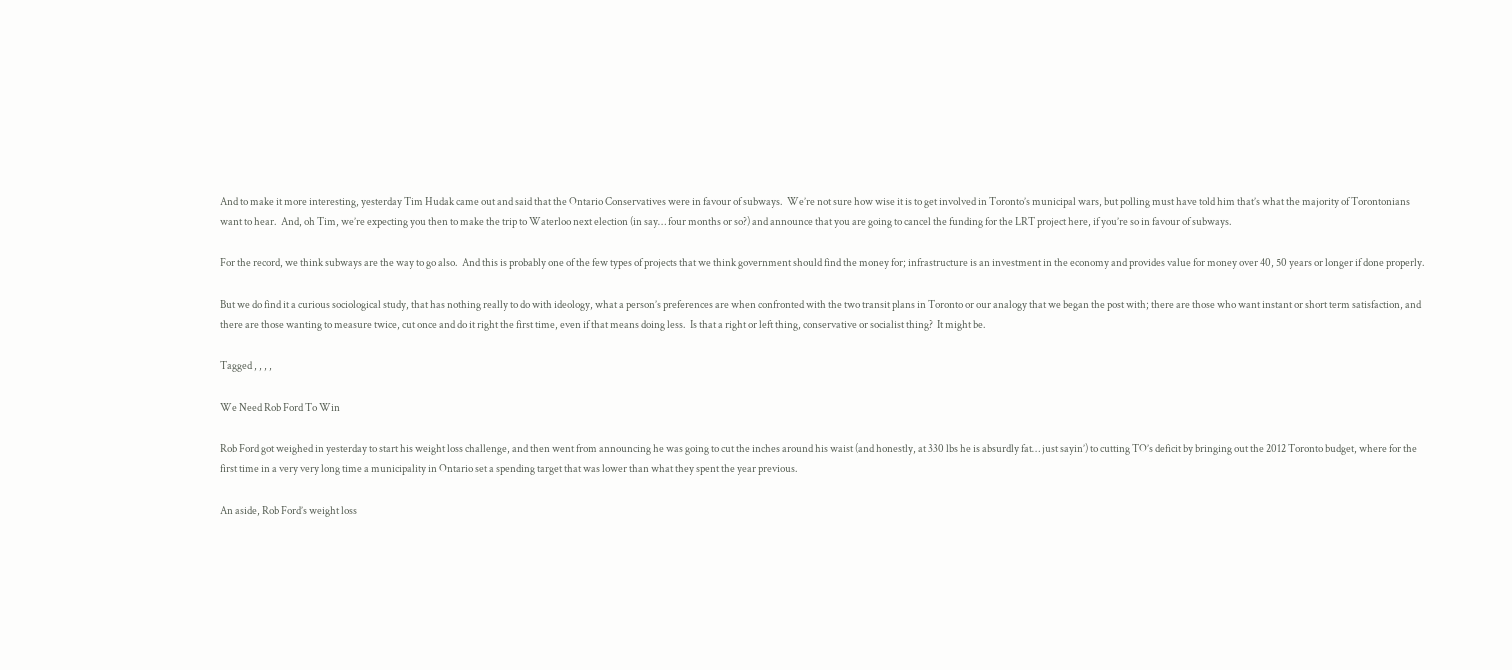And to make it more interesting, yesterday Tim Hudak came out and said that the Ontario Conservatives were in favour of subways.  We’re not sure how wise it is to get involved in Toronto’s municipal wars, but polling must have told him that’s what the majority of Torontonians want to hear.  And, oh Tim, we’re expecting you then to make the trip to Waterloo next election (in say… four months or so?) and announce that you are going to cancel the funding for the LRT project here, if you’re so in favour of subways.

For the record, we think subways are the way to go also.  And this is probably one of the few types of projects that we think government should find the money for; infrastructure is an investment in the economy and provides value for money over 40, 50 years or longer if done properly.

But we do find it a curious sociological study, that has nothing really to do with ideology, what a person’s preferences are when confronted with the two transit plans in Toronto or our analogy that we began the post with; there are those who want instant or short term satisfaction, and there are those wanting to measure twice, cut once and do it right the first time, even if that means doing less.  Is that a right or left thing, conservative or socialist thing?  It might be.

Tagged , , , ,

We Need Rob Ford To Win

Rob Ford got weighed in yesterday to start his weight loss challenge, and then went from announcing he was going to cut the inches around his waist (and honestly, at 330 lbs he is absurdly fat… just sayin’) to cutting TO’s deficit by bringing out the 2012 Toronto budget, where for the first time in a very very long time a municipality in Ontario set a spending target that was lower than what they spent the year previous.

An aside, Rob Ford’s weight loss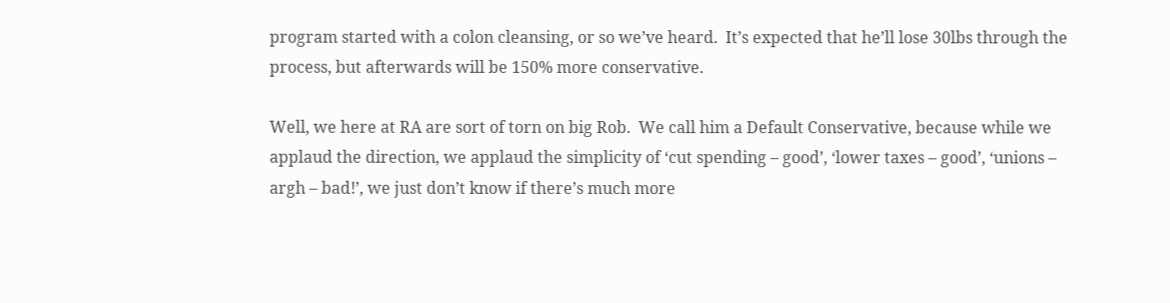program started with a colon cleansing, or so we’ve heard.  It’s expected that he’ll lose 30lbs through the process, but afterwards will be 150% more conservative.

Well, we here at RA are sort of torn on big Rob.  We call him a Default Conservative, because while we applaud the direction, we applaud the simplicity of ‘cut spending – good’, ‘lower taxes – good’, ‘unions – argh – bad!’, we just don’t know if there’s much more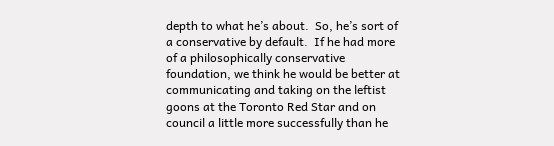depth to what he’s about.  So, he’s sort of a conservative by default.  If he had more of a philosophically conservative foundation, we think he would be better at communicating and taking on the leftist goons at the Toronto Red Star and on council a little more successfully than he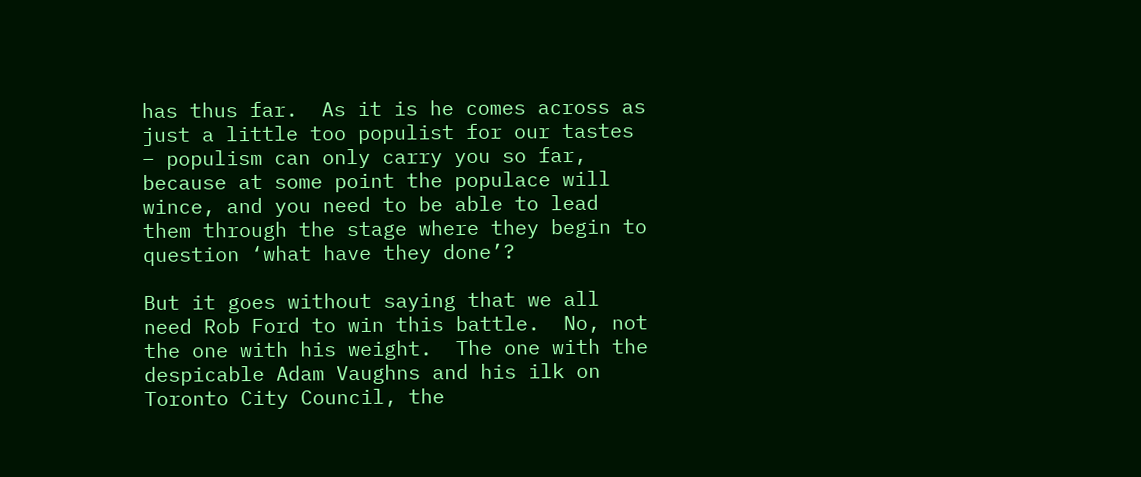has thus far.  As it is he comes across as just a little too populist for our tastes – populism can only carry you so far, because at some point the populace will wince, and you need to be able to lead them through the stage where they begin to question ‘what have they done’?

But it goes without saying that we all need Rob Ford to win this battle.  No, not the one with his weight.  The one with the despicable Adam Vaughns and his ilk on Toronto City Council, the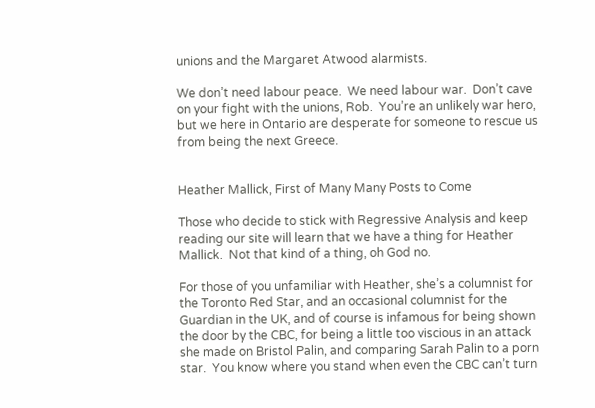unions and the Margaret Atwood alarmists.

We don’t need labour peace.  We need labour war.  Don’t cave on your fight with the unions, Rob.  You’re an unlikely war hero, but we here in Ontario are desperate for someone to rescue us from being the next Greece.


Heather Mallick, First of Many Many Posts to Come

Those who decide to stick with Regressive Analysis and keep reading our site will learn that we have a thing for Heather Mallick.  Not that kind of a thing, oh God no.

For those of you unfamiliar with Heather, she’s a columnist for the Toronto Red Star, and an occasional columnist for the Guardian in the UK, and of course is infamous for being shown the door by the CBC, for being a little too viscious in an attack she made on Bristol Palin, and comparing Sarah Palin to a porn star.  You know where you stand when even the CBC can’t turn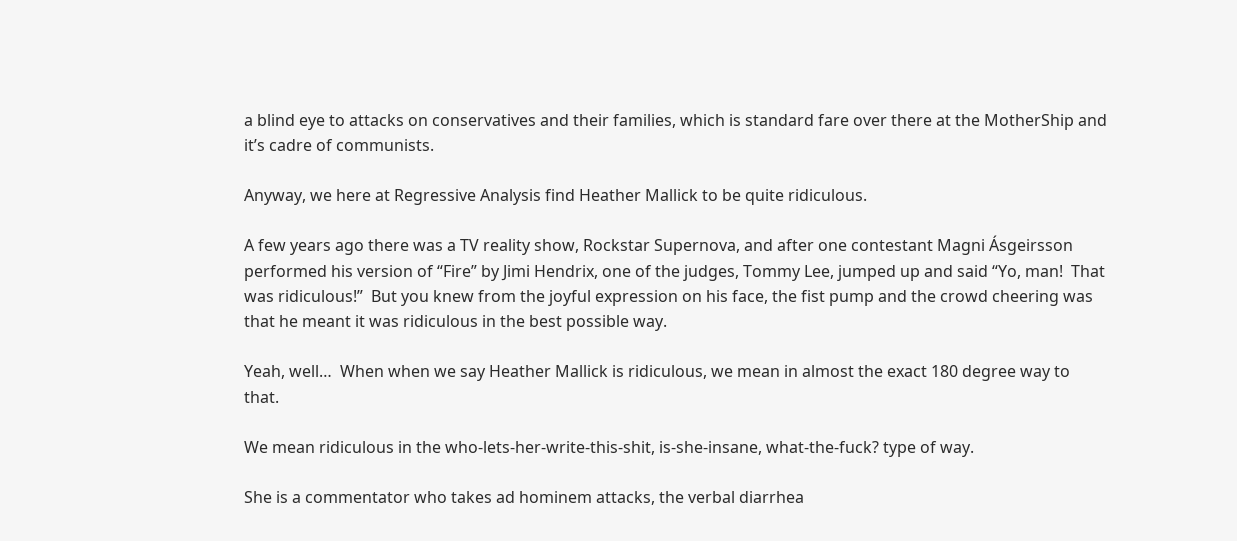a blind eye to attacks on conservatives and their families, which is standard fare over there at the MotherShip and it’s cadre of communists.

Anyway, we here at Regressive Analysis find Heather Mallick to be quite ridiculous.

A few years ago there was a TV reality show, Rockstar Supernova, and after one contestant Magni Ásgeirsson performed his version of “Fire” by Jimi Hendrix, one of the judges, Tommy Lee, jumped up and said “Yo, man!  That was ridiculous!”  But you knew from the joyful expression on his face, the fist pump and the crowd cheering was that he meant it was ridiculous in the best possible way.

Yeah, well…  When when we say Heather Mallick is ridiculous, we mean in almost the exact 180 degree way to that.

We mean ridiculous in the who-lets-her-write-this-shit, is-she-insane, what-the-fuck? type of way.

She is a commentator who takes ad hominem attacks, the verbal diarrhea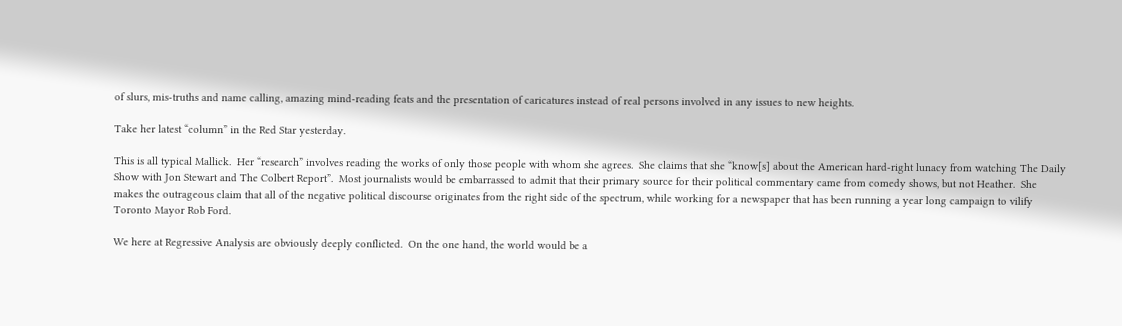of slurs, mis-truths and name calling, amazing mind-reading feats and the presentation of caricatures instead of real persons involved in any issues to new heights.

Take her latest “column” in the Red Star yesterday.

This is all typical Mallick.  Her “research” involves reading the works of only those people with whom she agrees.  She claims that she “know[s] about the American hard-right lunacy from watching The Daily Show with Jon Stewart and The Colbert Report”.  Most journalists would be embarrassed to admit that their primary source for their political commentary came from comedy shows, but not Heather.  She makes the outrageous claim that all of the negative political discourse originates from the right side of the spectrum, while working for a newspaper that has been running a year long campaign to vilify Toronto Mayor Rob Ford.

We here at Regressive Analysis are obviously deeply conflicted.  On the one hand, the world would be a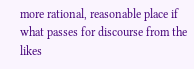more rational, reasonable place if what passes for discourse from the likes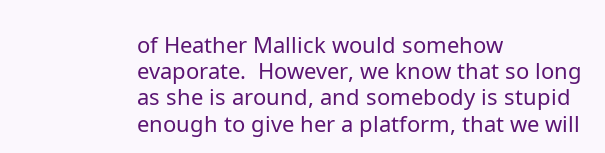of Heather Mallick would somehow evaporate.  However, we know that so long as she is around, and somebody is stupid enough to give her a platform, that we will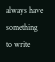always have something to write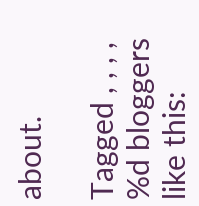about.

Tagged , , , ,
%d bloggers like this: